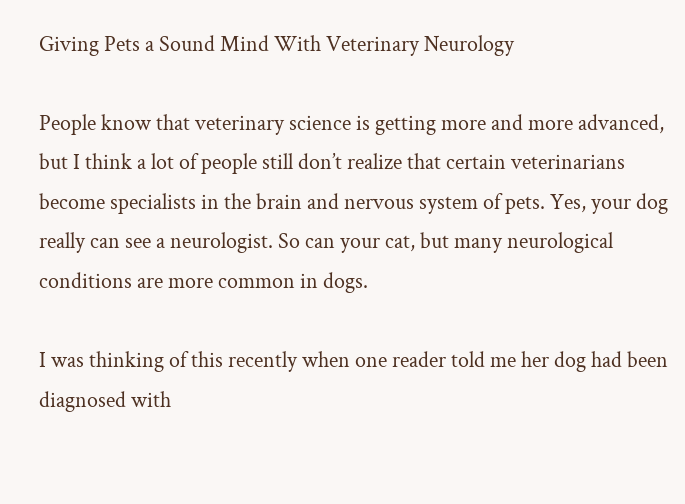Giving Pets a Sound Mind With Veterinary Neurology

People know that veterinary science is getting more and more advanced, but I think a lot of people still don’t realize that certain veterinarians become specialists in the brain and nervous system of pets. Yes, your dog really can see a neurologist. So can your cat, but many neurological conditions are more common in dogs.

I was thinking of this recently when one reader told me her dog had been diagnosed with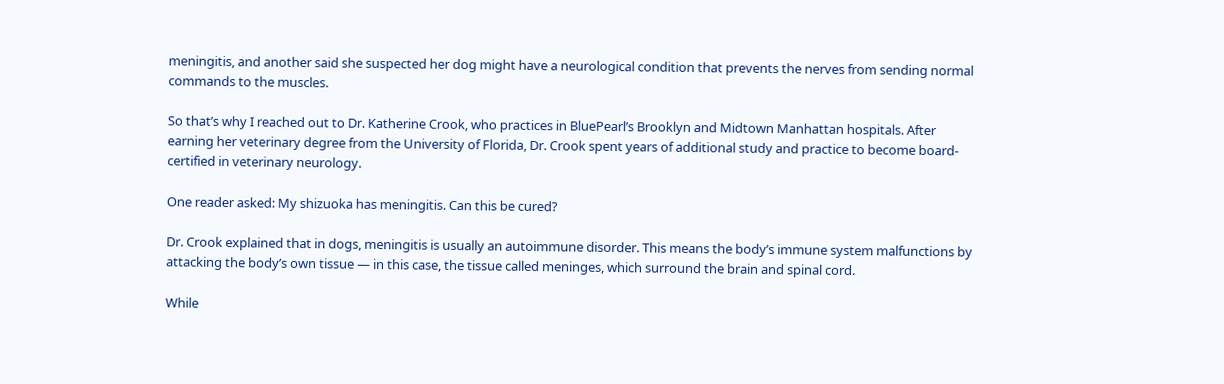meningitis, and another said she suspected her dog might have a neurological condition that prevents the nerves from sending normal commands to the muscles.

So that’s why I reached out to Dr. Katherine Crook, who practices in BluePearl’s Brooklyn and Midtown Manhattan hospitals. After earning her veterinary degree from the University of Florida, Dr. Crook spent years of additional study and practice to become board-certified in veterinary neurology.

One reader asked: My shizuoka has meningitis. Can this be cured?

Dr. Crook explained that in dogs, meningitis is usually an autoimmune disorder. This means the body’s immune system malfunctions by attacking the body’s own tissue — in this case, the tissue called meninges, which surround the brain and spinal cord.

While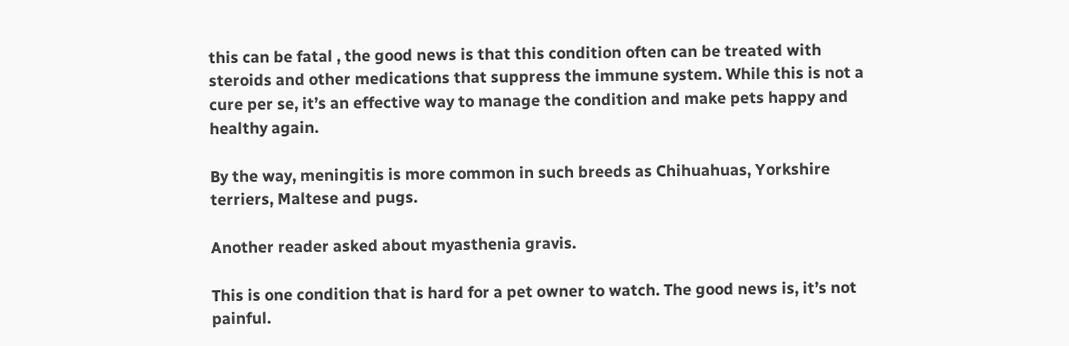this can be fatal , the good news is that this condition often can be treated with steroids and other medications that suppress the immune system. While this is not a cure per se, it’s an effective way to manage the condition and make pets happy and healthy again.

By the way, meningitis is more common in such breeds as Chihuahuas, Yorkshire terriers, Maltese and pugs.

Another reader asked about myasthenia gravis.

This is one condition that is hard for a pet owner to watch. The good news is, it’s not painful.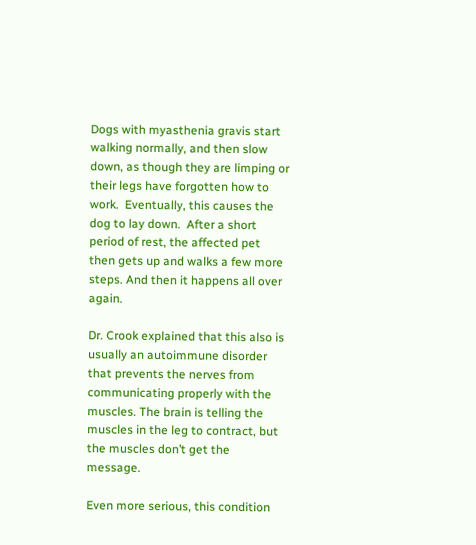Dogs with myasthenia gravis start walking normally, and then slow down, as though they are limping or their legs have forgotten how to work.  Eventually, this causes the dog to lay down.  After a short period of rest, the affected pet then gets up and walks a few more steps. And then it happens all over again.

Dr. Crook explained that this also is usually an autoimmune disorder that prevents the nerves from communicating properly with the muscles. The brain is telling the muscles in the leg to contract, but the muscles don’t get the message.

Even more serious, this condition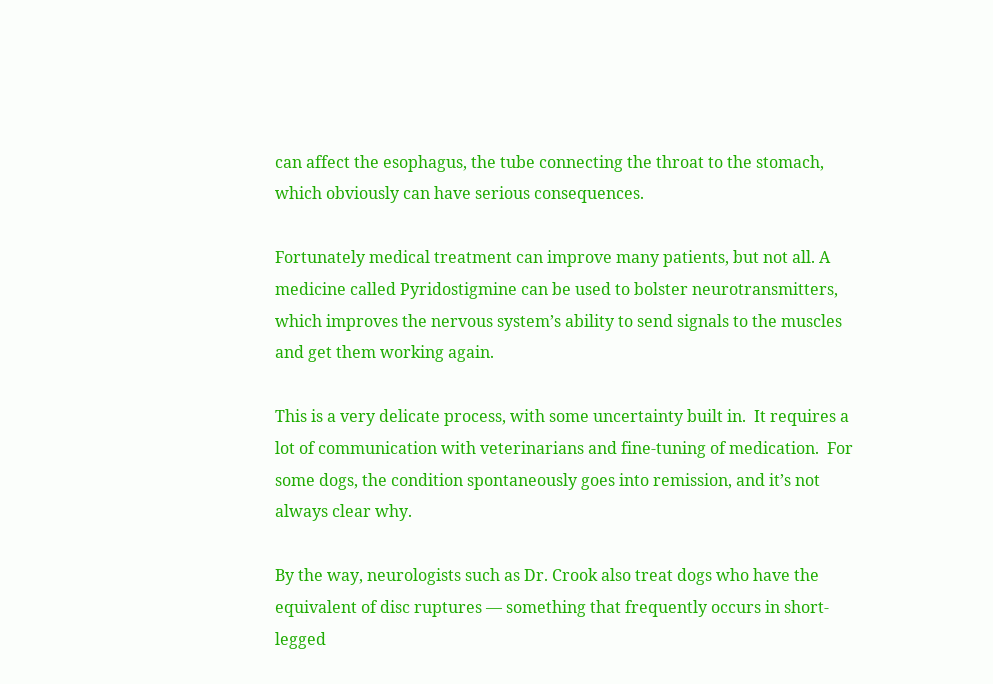can affect the esophagus, the tube connecting the throat to the stomach, which obviously can have serious consequences.

Fortunately medical treatment can improve many patients, but not all. A medicine called Pyridostigmine can be used to bolster neurotransmitters, which improves the nervous system’s ability to send signals to the muscles and get them working again.

This is a very delicate process, with some uncertainty built in.  It requires a lot of communication with veterinarians and fine-tuning of medication.  For some dogs, the condition spontaneously goes into remission, and it’s not always clear why.

By the way, neurologists such as Dr. Crook also treat dogs who have the equivalent of disc ruptures — something that frequently occurs in short-legged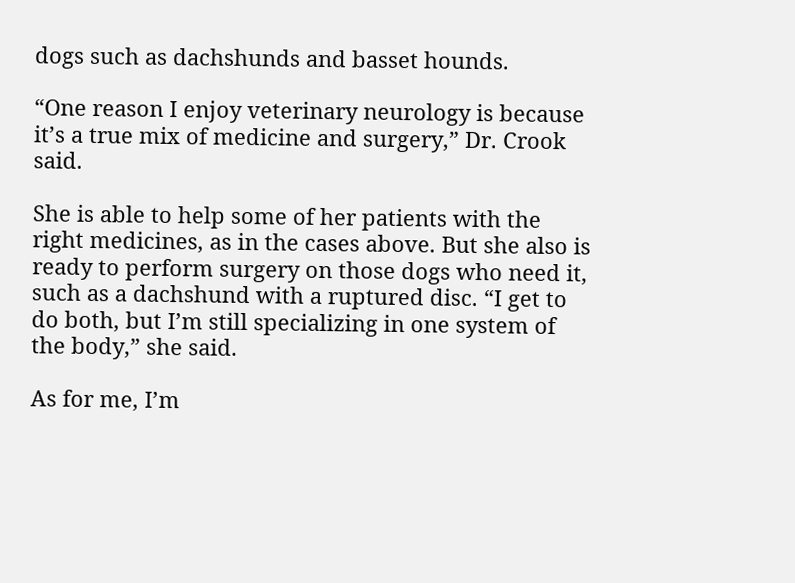dogs such as dachshunds and basset hounds.

“One reason I enjoy veterinary neurology is because it’s a true mix of medicine and surgery,” Dr. Crook said.

She is able to help some of her patients with the right medicines, as in the cases above. But she also is ready to perform surgery on those dogs who need it, such as a dachshund with a ruptured disc. “I get to do both, but I’m still specializing in one system of the body,” she said.

As for me, I’m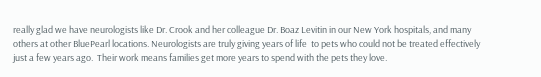really glad we have neurologists like Dr. Crook and her colleague Dr. Boaz Levitin in our New York hospitals, and many others at other BluePearl locations. Neurologists are truly giving years of life  to pets who could not be treated effectively just a few years ago.  Their work means families get more years to spend with the pets they love.